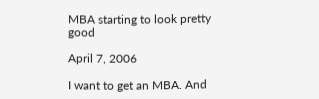MBA starting to look pretty good

April 7, 2006

I want to get an MBA. And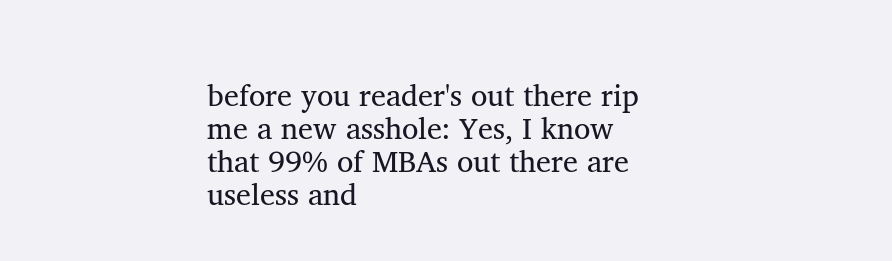before you reader's out there rip me a new asshole: Yes, I know that 99% of MBAs out there are useless and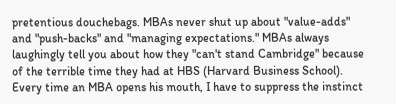pretentious douchebags. MBAs never shut up about "value-adds" and "push-backs" and "managing expectations." MBAs always laughingly tell you about how they "can't stand Cambridge" because of the terrible time they had at HBS (Harvard Business School). Every time an MBA opens his mouth, I have to suppress the instinct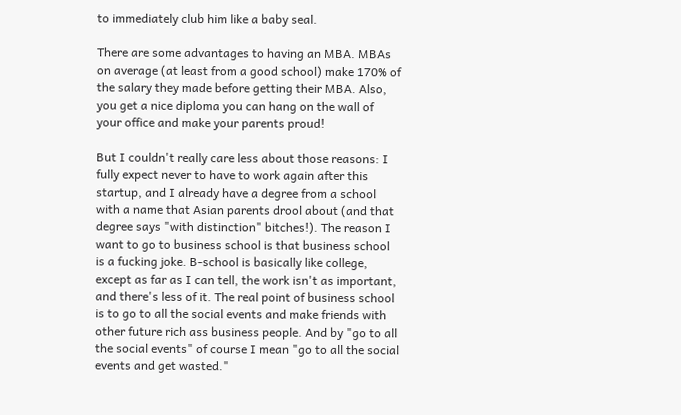to immediately club him like a baby seal.

There are some advantages to having an MBA. MBAs on average (at least from a good school) make 170% of the salary they made before getting their MBA. Also, you get a nice diploma you can hang on the wall of your office and make your parents proud!

But I couldn't really care less about those reasons: I fully expect never to have to work again after this startup, and I already have a degree from a school with a name that Asian parents drool about (and that degree says "with distinction" bitches!). The reason I want to go to business school is that business school is a fucking joke. B-school is basically like college, except as far as I can tell, the work isn't as important, and there's less of it. The real point of business school is to go to all the social events and make friends with other future rich ass business people. And by "go to all the social events" of course I mean "go to all the social events and get wasted."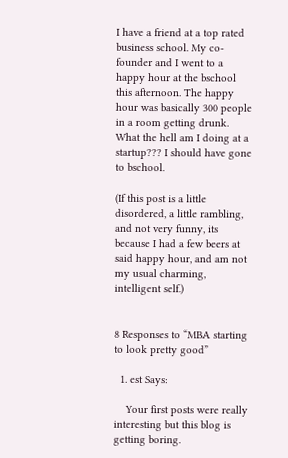I have a friend at a top rated business school. My co-founder and I went to a happy hour at the bschool this afternoon. The happy hour was basically 300 people in a room getting drunk. What the hell am I doing at a startup??? I should have gone to bschool.

(If this post is a little disordered, a little rambling, and not very funny, its because I had a few beers at said happy hour, and am not my usual charming, intelligent self.)


8 Responses to “MBA starting to look pretty good”

  1. est Says:

    Your first posts were really interesting but this blog is getting boring.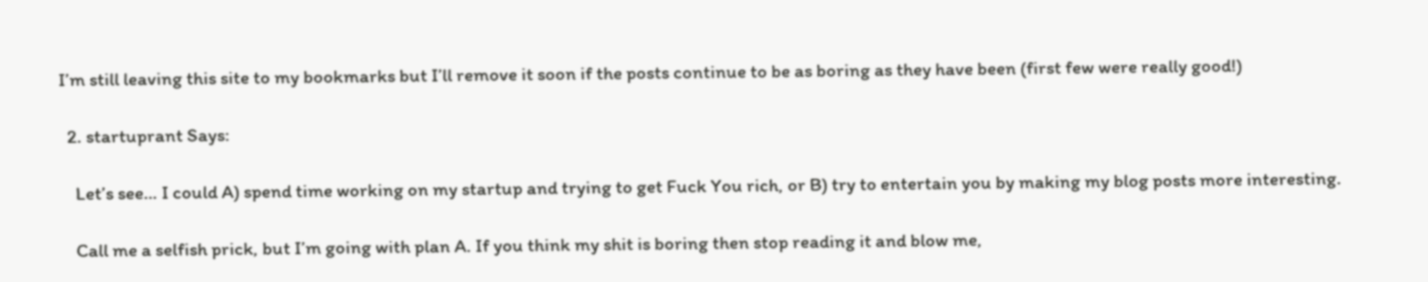I’m still leaving this site to my bookmarks but I’ll remove it soon if the posts continue to be as boring as they have been (first few were really good!)

  2. startuprant Says:

    Let’s see… I could A) spend time working on my startup and trying to get Fuck You rich, or B) try to entertain you by making my blog posts more interesting.

    Call me a selfish prick, but I’m going with plan A. If you think my shit is boring then stop reading it and blow me,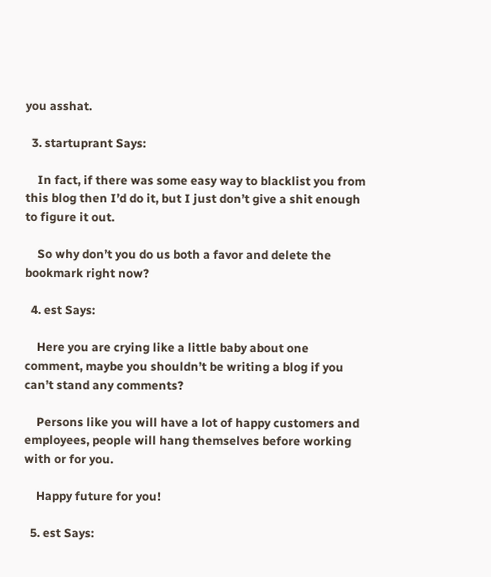you asshat.

  3. startuprant Says:

    In fact, if there was some easy way to blacklist you from this blog then I’d do it, but I just don’t give a shit enough to figure it out.

    So why don’t you do us both a favor and delete the bookmark right now?

  4. est Says:

    Here you are crying like a little baby about one comment, maybe you shouldn’t be writing a blog if you can’t stand any comments?

    Persons like you will have a lot of happy customers and employees, people will hang themselves before working with or for you.

    Happy future for you!

  5. est Says: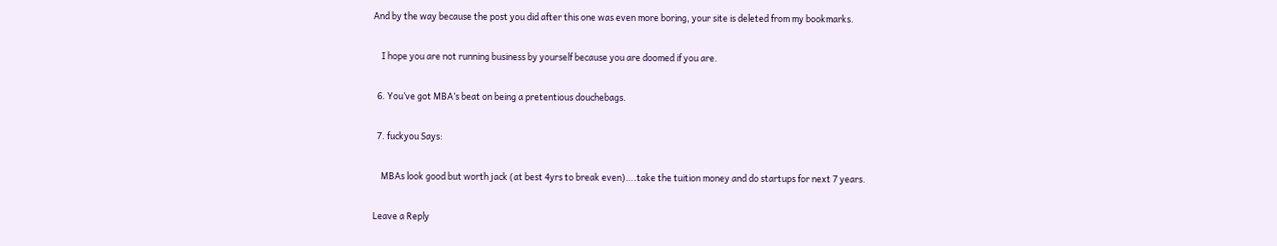And by the way because the post you did after this one was even more boring, your site is deleted from my bookmarks.

    I hope you are not running business by yourself because you are doomed if you are.

  6. You’ve got MBA’s beat on being a pretentious douchebags.

  7. fuckyou Says:

    MBAs look good but worth jack (at best 4yrs to break even)….take the tuition money and do startups for next 7 years.

Leave a Reply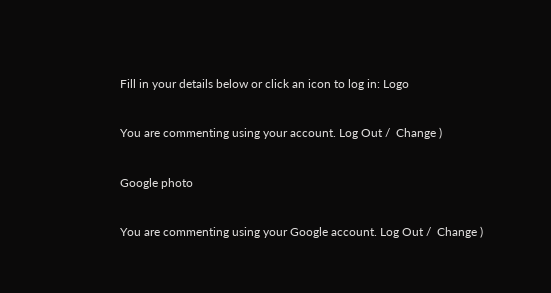Fill in your details below or click an icon to log in: Logo

You are commenting using your account. Log Out /  Change )

Google photo

You are commenting using your Google account. Log Out /  Change )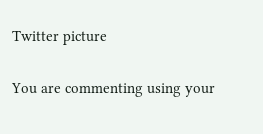Twitter picture

You are commenting using your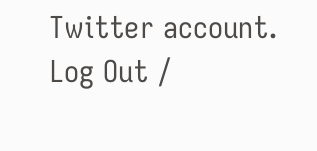Twitter account. Log Out /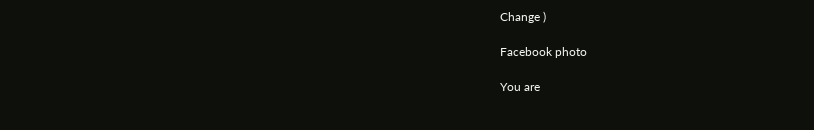Change )

Facebook photo

You are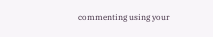commenting using your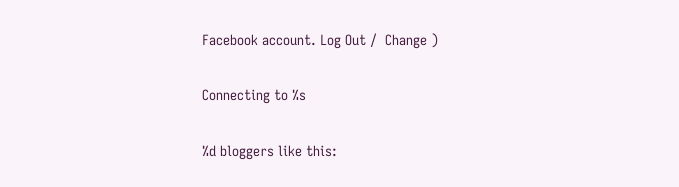Facebook account. Log Out /  Change )

Connecting to %s

%d bloggers like this: